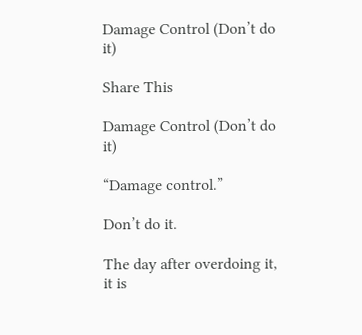Damage Control (Don’t do it)

Share This

Damage Control (Don’t do it)

“Damage control.”

Don’t do it.

The day after overdoing it, it is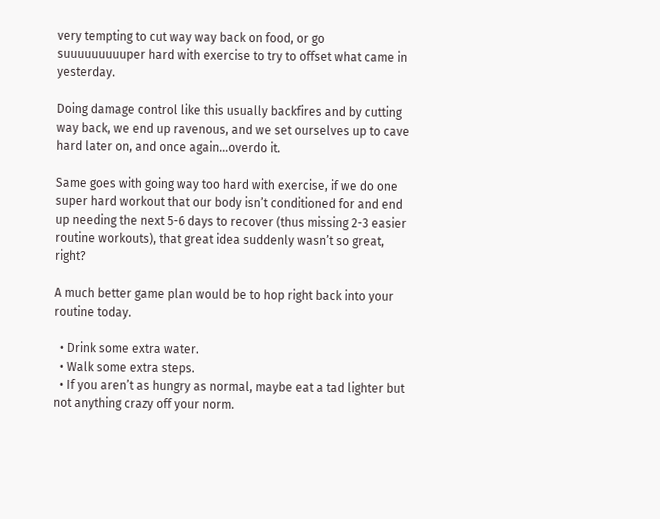very tempting to cut way way back on food, or go suuuuuuuuuper hard with exercise to try to offset what came in yesterday.

Doing damage control like this usually backfires and by cutting way back, we end up ravenous, and we set ourselves up to cave hard later on, and once again…overdo it.

Same goes with going way too hard with exercise, if we do one super hard workout that our body isn’t conditioned for and end up needing the next 5-6 days to recover (thus missing 2-3 easier routine workouts), that great idea suddenly wasn’t so great, right?

A much better game plan would be to hop right back into your routine today.

  • Drink some extra water.
  • Walk some extra steps.
  • If you aren’t as hungry as normal, maybe eat a tad lighter but not anything crazy off your norm.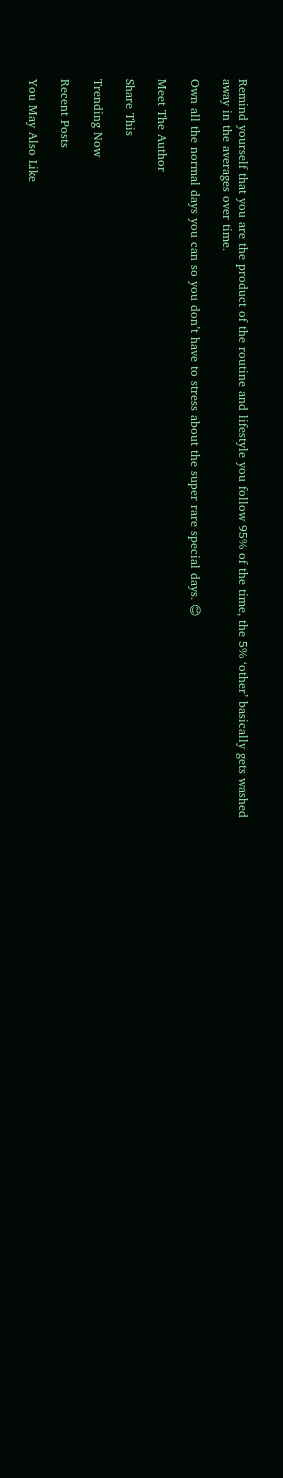Remind yourself that you are the product of the routine and lifestyle you follow 95% of the time, the 5% ‘other’ basically gets washed away in the averages over time.

Own all the normal days you can so you don’t have to stress about the super rare special days. 😊

Meet The Author

Share This

Trending Now

Recent Posts

You May Also Like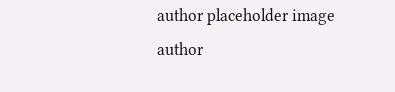author placeholder image
author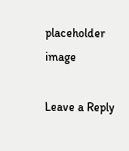placeholder image

Leave a Reply